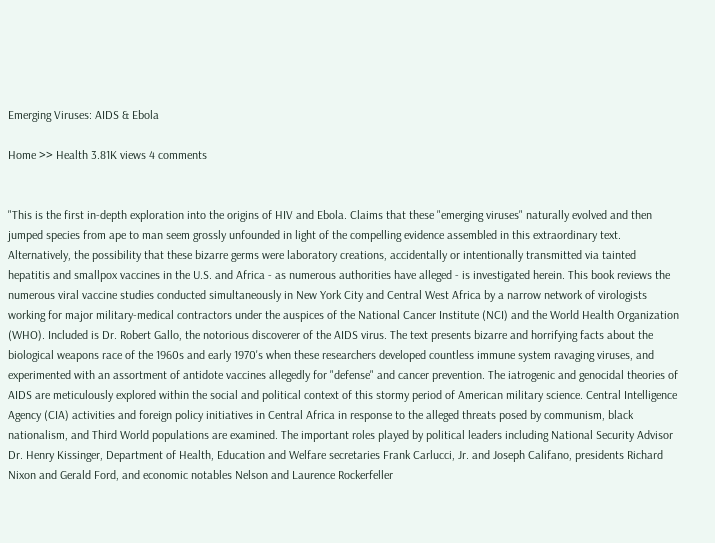Emerging Viruses: AIDS & Ebola

Home >> Health 3.81K views 4 comments


"This is the first in-depth exploration into the origins of HIV and Ebola. Claims that these "emerging viruses" naturally evolved and then jumped species from ape to man seem grossly unfounded in light of the compelling evidence assembled in this extraordinary text. Alternatively, the possibility that these bizarre germs were laboratory creations, accidentally or intentionally transmitted via tainted hepatitis and smallpox vaccines in the U.S. and Africa - as numerous authorities have alleged - is investigated herein. This book reviews the numerous viral vaccine studies conducted simultaneously in New York City and Central West Africa by a narrow network of virologists working for major military-medical contractors under the auspices of the National Cancer Institute (NCI) and the World Health Organization (WHO). Included is Dr. Robert Gallo, the notorious discoverer of the AIDS virus. The text presents bizarre and horrifying facts about the biological weapons race of the 1960s and early 1970's when these researchers developed countless immune system ravaging viruses, and experimented with an assortment of antidote vaccines allegedly for "defense" and cancer prevention. The iatrogenic and genocidal theories of AIDS are meticulously explored within the social and political context of this stormy period of American military science. Central Intelligence Agency (CIA) activities and foreign policy initiatives in Central Africa in response to the alleged threats posed by communism, black nationalism, and Third World populations are examined. The important roles played by political leaders including National Security Advisor Dr. Henry Kissinger, Department of Health, Education and Welfare secretaries Frank Carlucci, Jr. and Joseph Califano, presidents Richard Nixon and Gerald Ford, and economic notables Nelson and Laurence Rockerfeller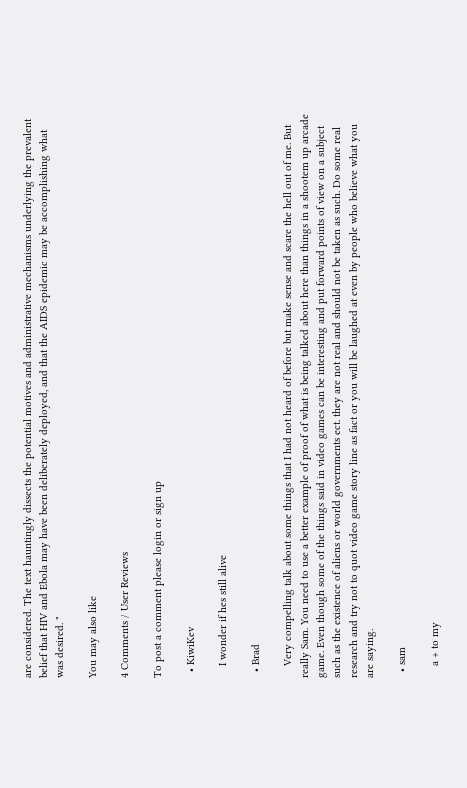are considered. The text hauntingly dissects the potential motives and administrative mechanisms underlying the prevalent belief that HIV and Ebola may have been deliberately deployed, and that the AIDS epidemic may be accomplishing what was desired. "

You may also like

4 Comments / User Reviews

To post a comment please login or sign up

  • KiwiKev

    I wonder if hes still alive

  • Brad

    Very compelling talk about some things that I had not heard of before but make sense and scare the hell out of me. But really Sam. You need to use a better example of proof of what is being talked about here than things in a shootem up arcade game. Even though some of the things said in video games can be interesting and put forward points of view on a subject such as the existence of aliens or world governments ect. they are not real and should not be taken as such. Do some real research and try not to quot video game story line as fact or you will be laughed at even by people who believe what you are saying.

  • sam

    a + to my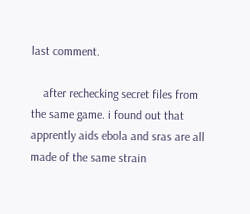last comment.

    after rechecking secret files from the same game. i found out that apprently aids ebola and sras are all made of the same strain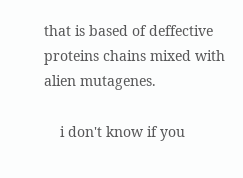that is based of deffective proteins chains mixed with alien mutagenes.

    i don't know if you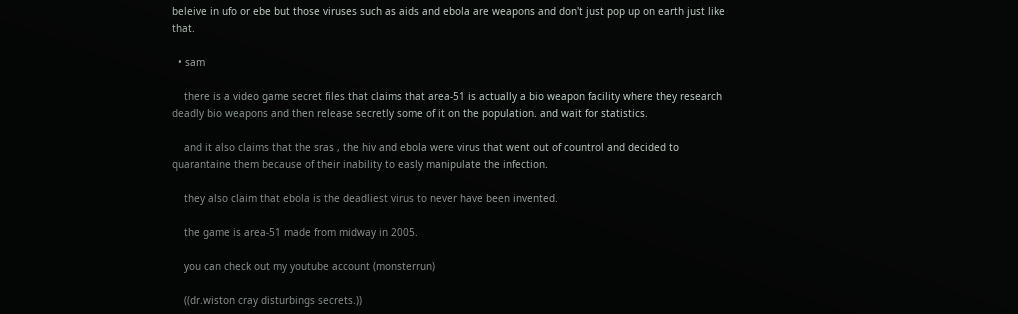beleive in ufo or ebe but those viruses such as aids and ebola are weapons and don't just pop up on earth just like that.

  • sam

    there is a video game secret files that claims that area-51 is actually a bio weapon facility where they research deadly bio weapons and then release secretly some of it on the population. and wait for statistics.

    and it also claims that the sras , the hiv and ebola were virus that went out of countrol and decided to quarantaine them because of their inability to easly manipulate the infection.

    they also claim that ebola is the deadliest virus to never have been invented.

    the game is area-51 made from midway in 2005.

    you can check out my youtube account (monsterrun)

    ((dr.wiston cray disturbings secrets.))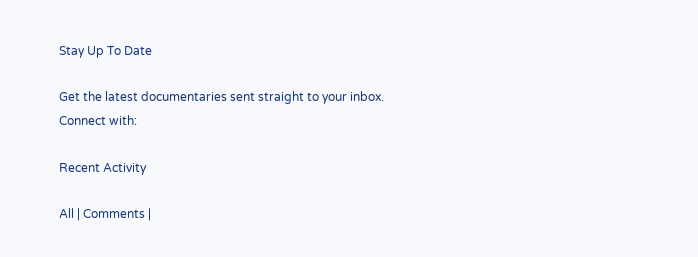Stay Up To Date

Get the latest documentaries sent straight to your inbox.
Connect with:

Recent Activity

All | Comments |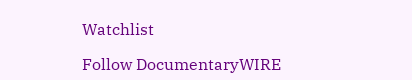Watchlist

Follow DocumentaryWIRE